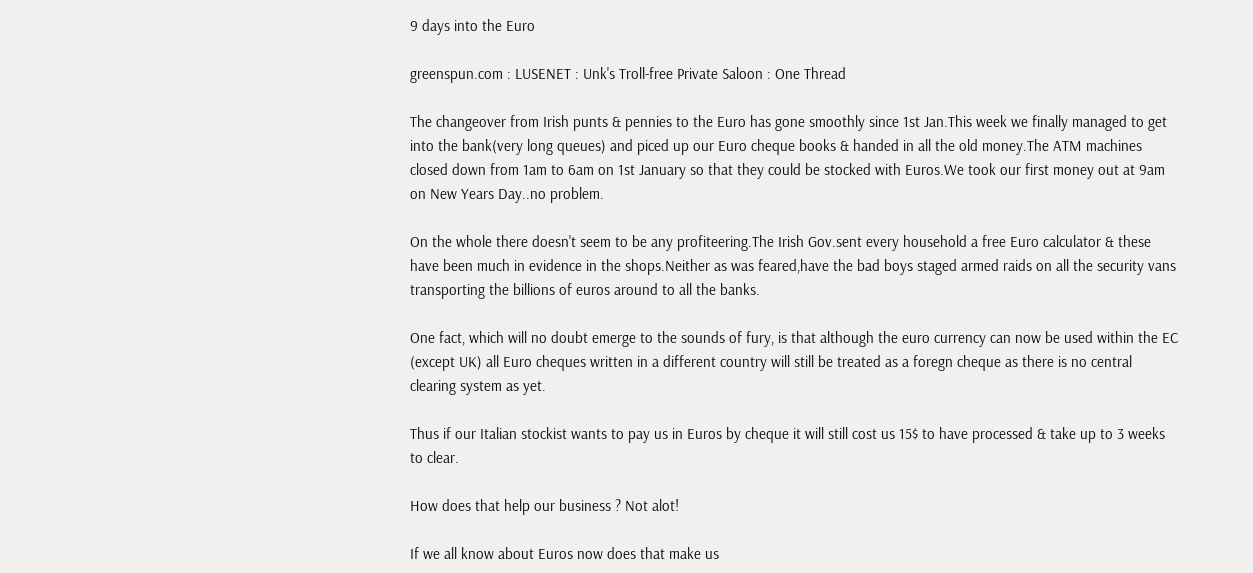9 days into the Euro

greenspun.com : LUSENET : Unk's Troll-free Private Saloon : One Thread

The changeover from Irish punts & pennies to the Euro has gone smoothly since 1st Jan.This week we finally managed to get into the bank(very long queues) and piced up our Euro cheque books & handed in all the old money.The ATM machines closed down from 1am to 6am on 1st January so that they could be stocked with Euros.We took our first money out at 9am on New Years Day..no problem.

On the whole there doesn't seem to be any profiteering.The Irish Gov.sent every household a free Euro calculator & these have been much in evidence in the shops.Neither as was feared,have the bad boys staged armed raids on all the security vans transporting the billions of euros around to all the banks.

One fact, which will no doubt emerge to the sounds of fury, is that although the euro currency can now be used within the EC (except UK) all Euro cheques written in a different country will still be treated as a foregn cheque as there is no central clearing system as yet.

Thus if our Italian stockist wants to pay us in Euros by cheque it will still cost us 15$ to have processed & take up to 3 weeks to clear.

How does that help our business ? Not alot!

If we all know about Euros now does that make us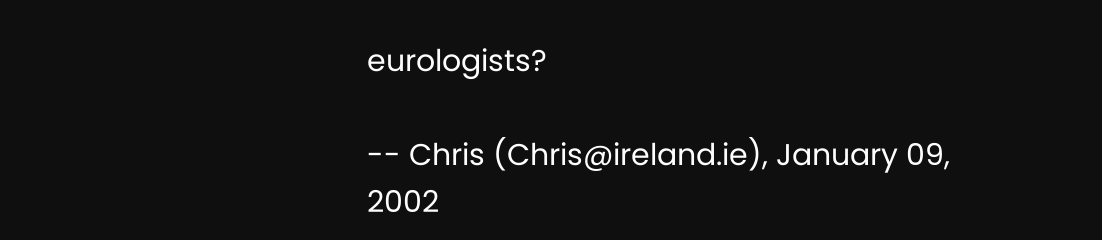eurologists?

-- Chris (Chris@ireland.ie), January 09, 2002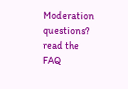Moderation questions? read the FAQ